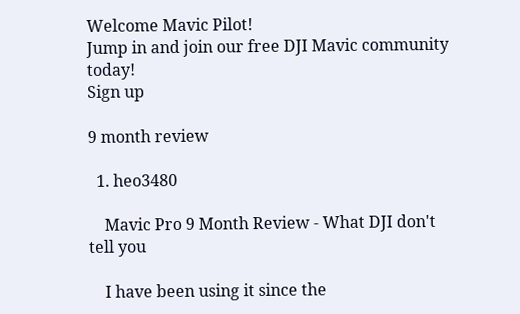Welcome Mavic Pilot!
Jump in and join our free DJI Mavic community today!
Sign up

9 month review

  1. heo3480

    Mavic Pro 9 Month Review - What DJI don't tell you

    I have been using it since the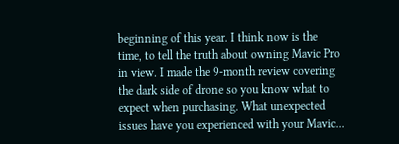beginning of this year. I think now is the time, to tell the truth about owning Mavic Pro in view. I made the 9-month review covering the dark side of drone so you know what to expect when purchasing. What unexpected issues have you experienced with your Mavic...